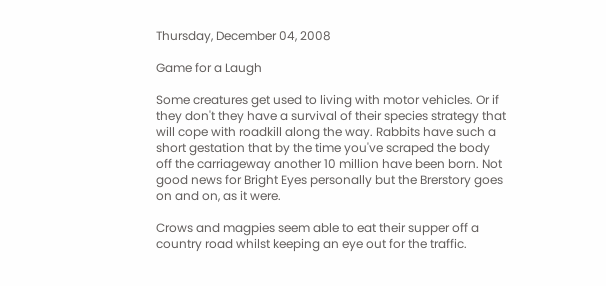Thursday, December 04, 2008

Game for a Laugh

Some creatures get used to living with motor vehicles. Or if they don't they have a survival of their species strategy that will cope with roadkill along the way. Rabbits have such a short gestation that by the time you've scraped the body off the carriageway another 10 million have been born. Not good news for Bright Eyes personally but the Brerstory goes on and on, as it were.

Crows and magpies seem able to eat their supper off a country road whilst keeping an eye out for the traffic.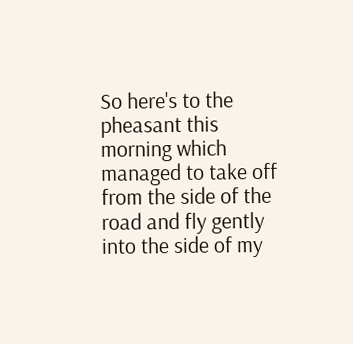So here's to the pheasant this morning which managed to take off from the side of the road and fly gently into the side of my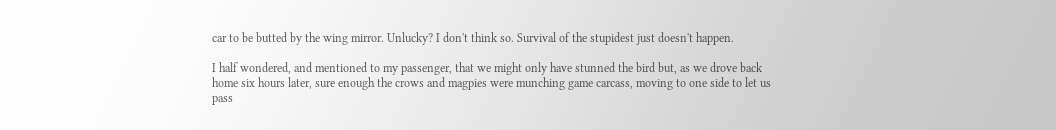car to be butted by the wing mirror. Unlucky? I don't think so. Survival of the stupidest just doesn't happen.

I half wondered, and mentioned to my passenger, that we might only have stunned the bird but, as we drove back home six hours later, sure enough the crows and magpies were munching game carcass, moving to one side to let us pass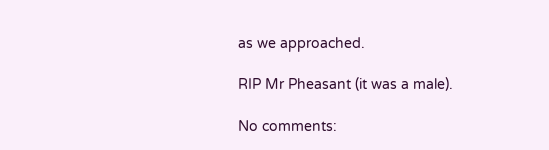as we approached.

RIP Mr Pheasant (it was a male).

No comments: